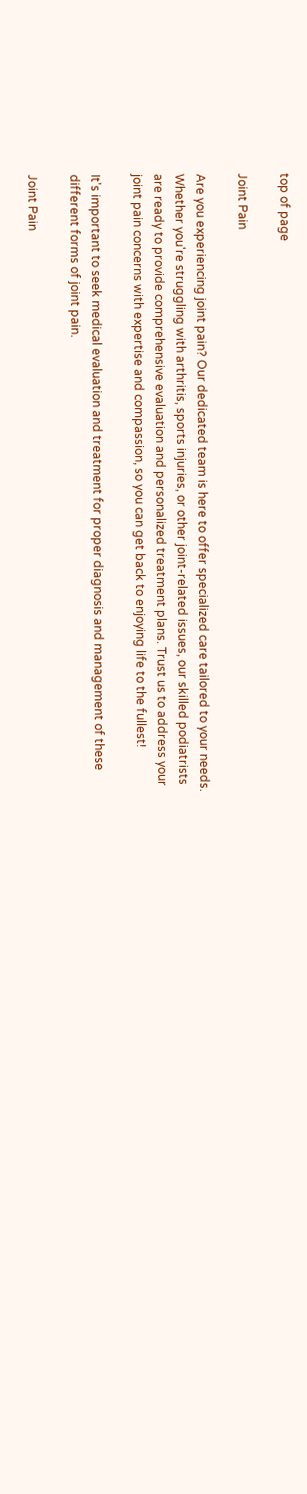top of page

Joint Pain

Are you experiencing joint pain? Our dedicated team is here to offer specialized care tailored to your needs. Whether you're struggling with arthritis, sports injuries, or other joint-related issues, our skilled podiatrists are ready to provide comprehensive evaluation and personalized treatment plans. Trust us to address your joint pain concerns with expertise and compassion, so you can get back to enjoying life to the fullest!

It's important to seek medical evaluation and treatment for proper diagnosis and management of these different forms of joint pain.

Joint Pain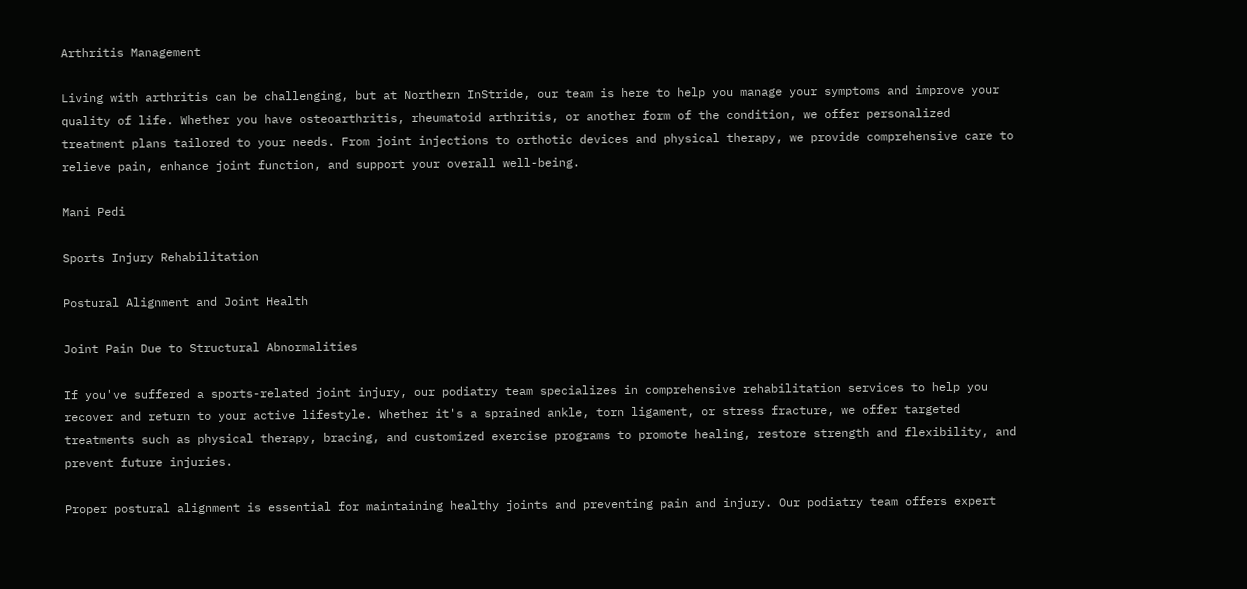Arthritis Management

Living with arthritis can be challenging, but at Northern InStride, our team is here to help you manage your symptoms and improve your quality of life. Whether you have osteoarthritis, rheumatoid arthritis, or another form of the condition, we offer personalized treatment plans tailored to your needs. From joint injections to orthotic devices and physical therapy, we provide comprehensive care to relieve pain, enhance joint function, and support your overall well-being.

Mani Pedi

Sports Injury Rehabilitation

Postural Alignment and Joint Health

Joint Pain Due to Structural Abnormalities

If you've suffered a sports-related joint injury, our podiatry team specializes in comprehensive rehabilitation services to help you recover and return to your active lifestyle. Whether it's a sprained ankle, torn ligament, or stress fracture, we offer targeted treatments such as physical therapy, bracing, and customized exercise programs to promote healing, restore strength and flexibility, and prevent future injuries.

Proper postural alignment is essential for maintaining healthy joints and preventing pain and injury. Our podiatry team offers expert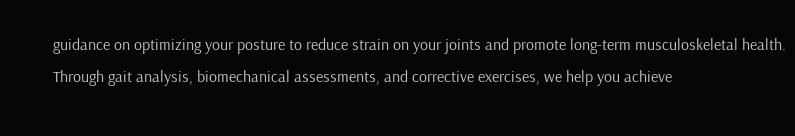guidance on optimizing your posture to reduce strain on your joints and promote long-term musculoskeletal health. Through gait analysis, biomechanical assessments, and corrective exercises, we help you achieve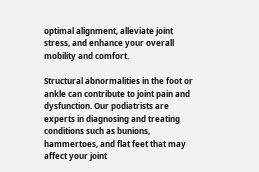optimal alignment, alleviate joint stress, and enhance your overall mobility and comfort.

Structural abnormalities in the foot or ankle can contribute to joint pain and dysfunction. Our podiatrists are experts in diagnosing and treating conditions such as bunions, hammertoes, and flat feet that may affect your joint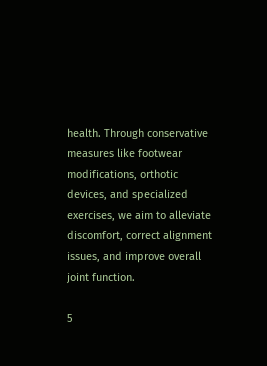health. Through conservative measures like footwear modifications, orthotic devices, and specialized exercises, we aim to alleviate discomfort, correct alignment issues, and improve overall joint function.

5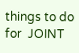things to do for  JOINT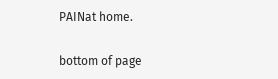PAINat home.

bottom of page